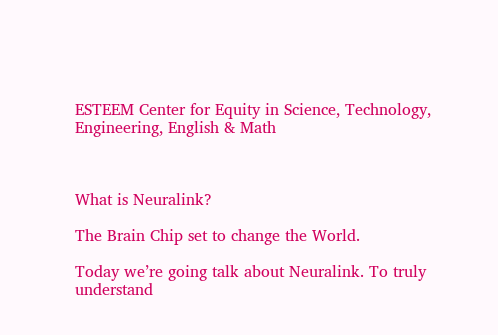ESTEEM Center for Equity in Science, Technology, Engineering, English & Math



What is Neuralink?

The Brain Chip set to change the World.

Today we’re going talk about Neuralink. To truly understand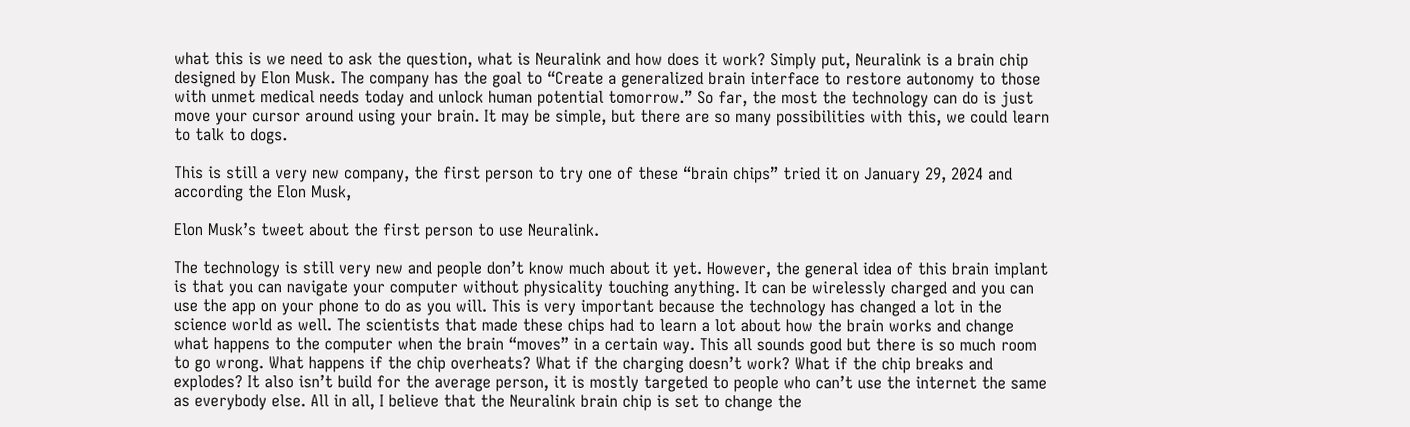what this is we need to ask the question, what is Neuralink and how does it work? Simply put, Neuralink is a brain chip designed by Elon Musk. The company has the goal to “Create a generalized brain interface to restore autonomy to those with unmet medical needs today and unlock human potential tomorrow.” So far, the most the technology can do is just move your cursor around using your brain. It may be simple, but there are so many possibilities with this, we could learn to talk to dogs.

This is still a very new company, the first person to try one of these “brain chips” tried it on January 29, 2024 and according the Elon Musk,

Elon Musk’s tweet about the first person to use Neuralink.

The technology is still very new and people don’t know much about it yet. However, the general idea of this brain implant is that you can navigate your computer without physicality touching anything. It can be wirelessly charged and you can use the app on your phone to do as you will. This is very important because the technology has changed a lot in the science world as well. The scientists that made these chips had to learn a lot about how the brain works and change what happens to the computer when the brain “moves” in a certain way. This all sounds good but there is so much room to go wrong. What happens if the chip overheats? What if the charging doesn’t work? What if the chip breaks and explodes? It also isn’t build for the average person, it is mostly targeted to people who can’t use the internet the same as everybody else. All in all, I believe that the Neuralink brain chip is set to change the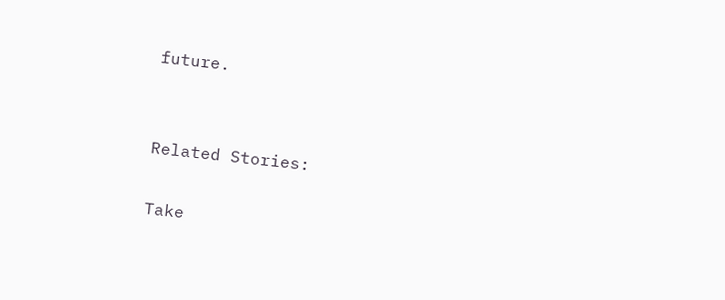future.


Related Stories:

Take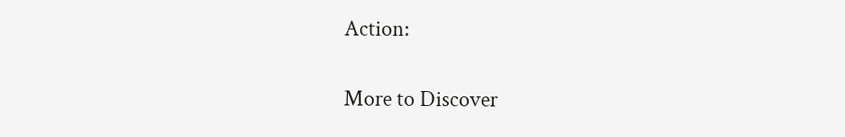Action:

More to Discover